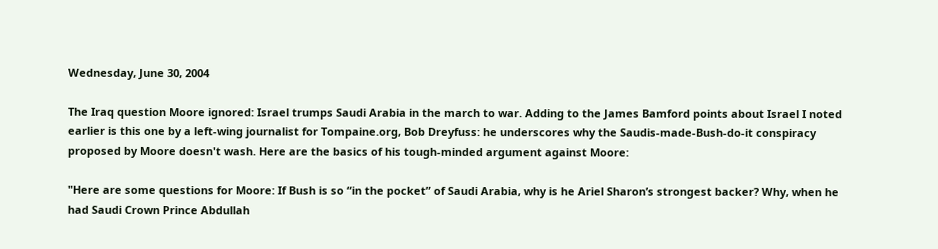Wednesday, June 30, 2004

The Iraq question Moore ignored: Israel trumps Saudi Arabia in the march to war. Adding to the James Bamford points about Israel I noted earlier is this one by a left-wing journalist for Tompaine.org, Bob Dreyfuss: he underscores why the Saudis-made-Bush-do-it conspiracy proposed by Moore doesn't wash. Here are the basics of his tough-minded argument against Moore:

"Here are some questions for Moore: If Bush is so “in the pocket” of Saudi Arabia, why is he Ariel Sharon’s strongest backer? Why, when he had Saudi Crown Prince Abdullah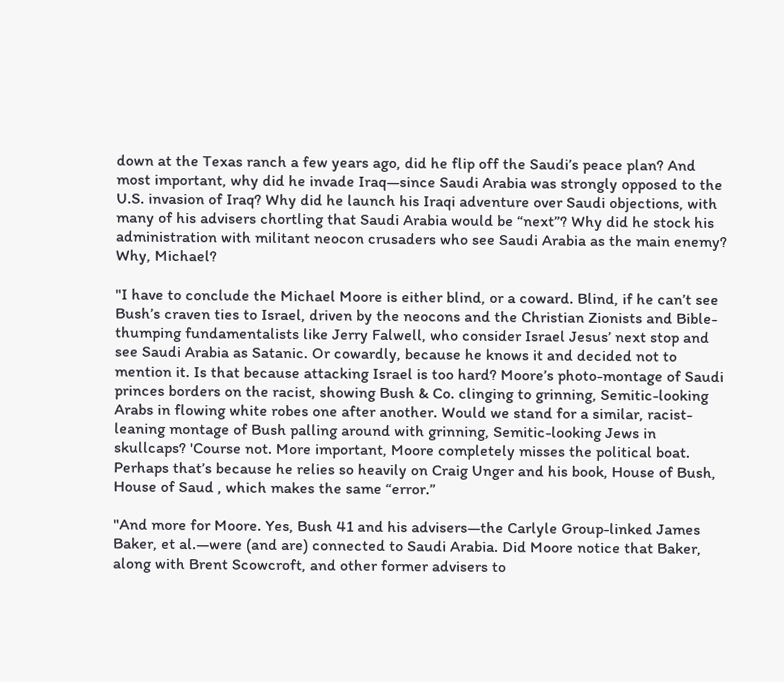down at the Texas ranch a few years ago, did he flip off the Saudi’s peace plan? And most important, why did he invade Iraq—since Saudi Arabia was strongly opposed to the U.S. invasion of Iraq? Why did he launch his Iraqi adventure over Saudi objections, with many of his advisers chortling that Saudi Arabia would be “next”? Why did he stock his administration with militant neocon crusaders who see Saudi Arabia as the main enemy? Why, Michael?

"I have to conclude the Michael Moore is either blind, or a coward. Blind, if he can’t see Bush’s craven ties to Israel, driven by the neocons and the Christian Zionists and Bible-thumping fundamentalists like Jerry Falwell, who consider Israel Jesus’ next stop and see Saudi Arabia as Satanic. Or cowardly, because he knows it and decided not to mention it. Is that because attacking Israel is too hard? Moore’s photo-montage of Saudi princes borders on the racist, showing Bush & Co. clinging to grinning, Semitic-looking Arabs in flowing white robes one after another. Would we stand for a similar, racist-leaning montage of Bush palling around with grinning, Semitic-looking Jews in skullcaps? 'Course not. More important, Moore completely misses the political boat. Perhaps that’s because he relies so heavily on Craig Unger and his book, House of Bush, House of Saud , which makes the same “error.”

"And more for Moore. Yes, Bush 41 and his advisers—the Carlyle Group-linked James Baker, et al.—were (and are) connected to Saudi Arabia. Did Moore notice that Baker, along with Brent Scowcroft, and other former advisers to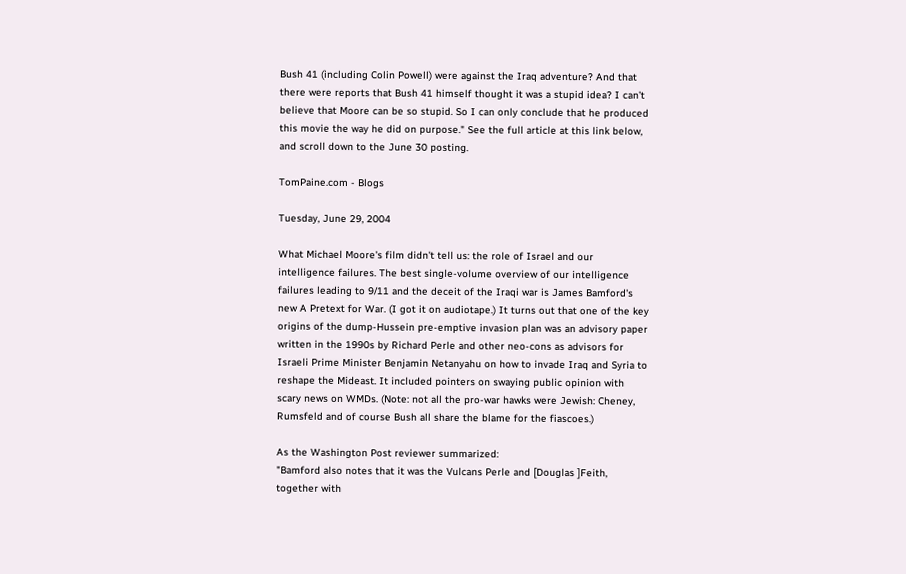Bush 41 (including Colin Powell) were against the Iraq adventure? And that there were reports that Bush 41 himself thought it was a stupid idea? I can’t believe that Moore can be so stupid. So I can only conclude that he produced this movie the way he did on purpose." See the full article at this link below, and scroll down to the June 30 posting.

TomPaine.com - Blogs

Tuesday, June 29, 2004

What Michael Moore's film didn't tell us: the role of Israel and our intelligence failures. The best single-volume overview of our intelligence failures leading to 9/11 and the deceit of the Iraqi war is James Bamford's new A Pretext for War. (I got it on audiotape.) It turns out that one of the key origins of the dump-Hussein pre-emptive invasion plan was an advisory paper written in the 1990s by Richard Perle and other neo-cons as advisors for Israeli Prime Minister Benjamin Netanyahu on how to invade Iraq and Syria to reshape the Mideast. It included pointers on swaying public opinion with scary news on WMDs. (Note: not all the pro-war hawks were Jewish: Cheney, Rumsfeld and of course Bush all share the blame for the fiascoes.)

As the Washington Post reviewer summarized:
"Bamford also notes that it was the Vulcans Perle and [Douglas ]Feith, together with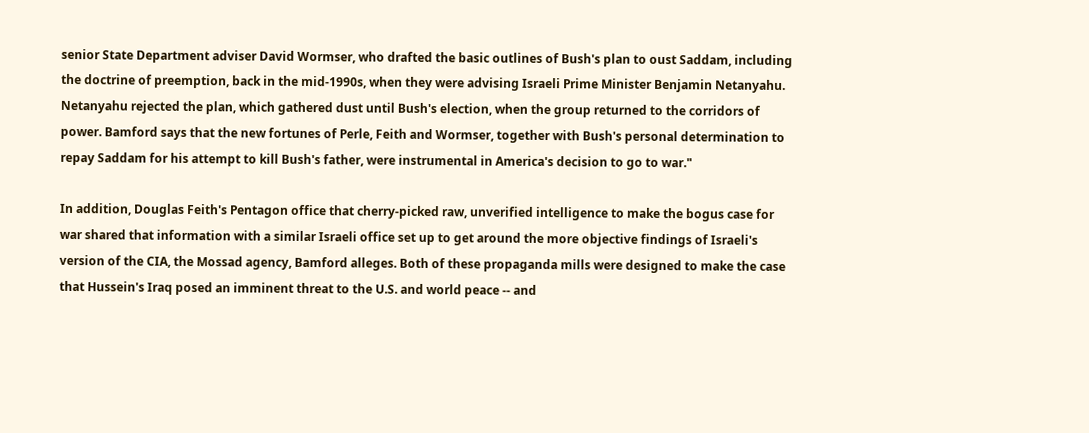senior State Department adviser David Wormser, who drafted the basic outlines of Bush's plan to oust Saddam, including the doctrine of preemption, back in the mid-1990s, when they were advising Israeli Prime Minister Benjamin Netanyahu. Netanyahu rejected the plan, which gathered dust until Bush's election, when the group returned to the corridors of power. Bamford says that the new fortunes of Perle, Feith and Wormser, together with Bush's personal determination to repay Saddam for his attempt to kill Bush's father, were instrumental in America's decision to go to war."

In addition, Douglas Feith's Pentagon office that cherry-picked raw, unverified intelligence to make the bogus case for war shared that information with a similar Israeli office set up to get around the more objective findings of Israeli's version of the CIA, the Mossad agency, Bamford alleges. Both of these propaganda mills were designed to make the case that Hussein's Iraq posed an imminent threat to the U.S. and world peace -- and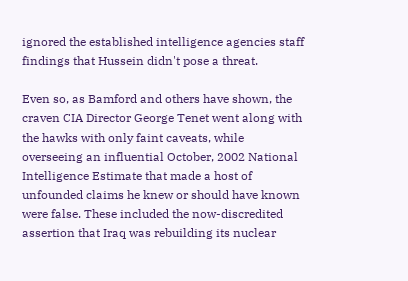ignored the established intelligence agencies staff findings that Hussein didn't pose a threat.

Even so, as Bamford and others have shown, the craven CIA Director George Tenet went along with the hawks with only faint caveats, while overseeing an influential October, 2002 National Intelligence Estimate that made a host of unfounded claims he knew or should have known were false. These included the now-discredited assertion that Iraq was rebuilding its nuclear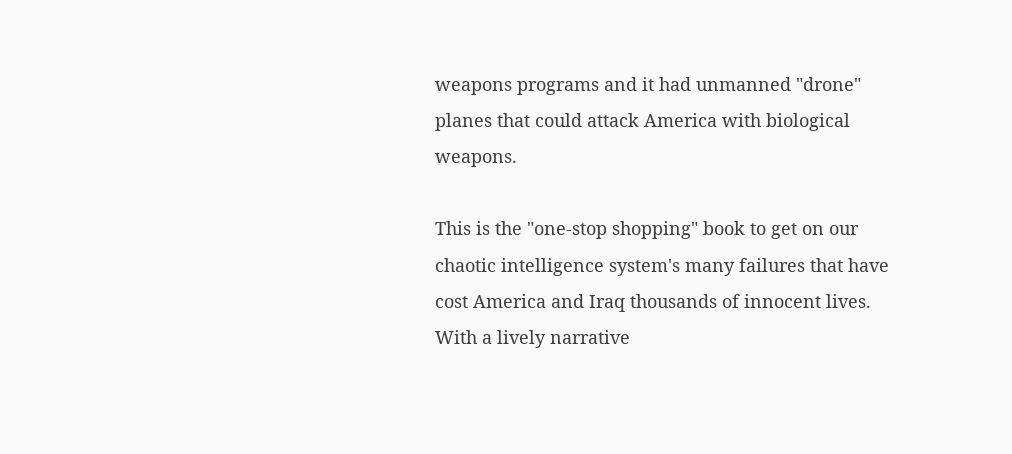weapons programs and it had unmanned "drone" planes that could attack America with biological weapons.

This is the "one-stop shopping" book to get on our chaotic intelligence system's many failures that have cost America and Iraq thousands of innocent lives. With a lively narrative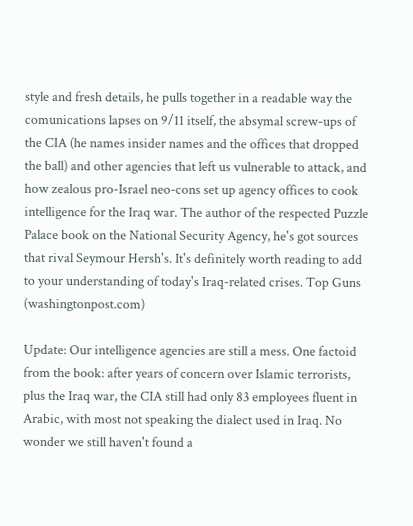style and fresh details, he pulls together in a readable way the comunications lapses on 9/11 itself, the absymal screw-ups of the CIA (he names insider names and the offices that dropped the ball) and other agencies that left us vulnerable to attack, and how zealous pro-Israel neo-cons set up agency offices to cook intelligence for the Iraq war. The author of the respected Puzzle Palace book on the National Security Agency, he's got sources that rival Seymour Hersh's. It's definitely worth reading to add to your understanding of today's Iraq-related crises. Top Guns (washingtonpost.com)

Update: Our intelligence agencies are still a mess. One factoid from the book: after years of concern over Islamic terrorists, plus the Iraq war, the CIA still had only 83 employees fluent in Arabic, with most not speaking the dialect used in Iraq. No wonder we still haven't found a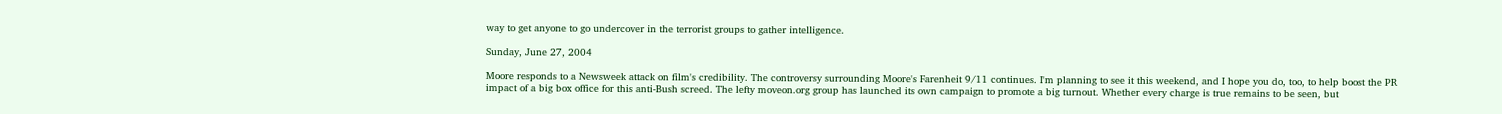way to get anyone to go undercover in the terrorist groups to gather intelligence.

Sunday, June 27, 2004

Moore responds to a Newsweek attack on film's credibility. The controversy surrounding Moore's Farenheit 9/11 continues. I'm planning to see it this weekend, and I hope you do, too, to help boost the PR impact of a big box office for this anti-Bush screed. The lefty moveon.org group has launched its own campaign to promote a big turnout. Whether every charge is true remains to be seen, but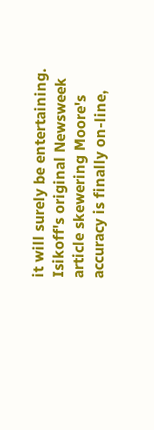it will surely be entertaining. Isikoff's original Newsweek article skewering Moore's accuracy is finally on-line,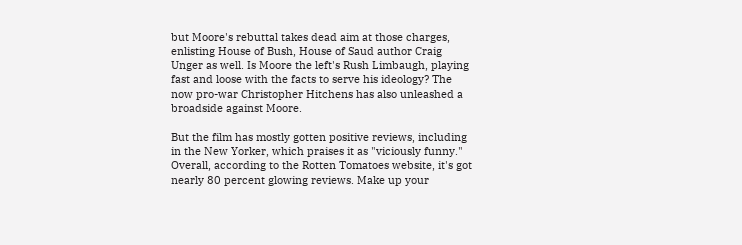but Moore's rebuttal takes dead aim at those charges, enlisting House of Bush, House of Saud author Craig Unger as well. Is Moore the left's Rush Limbaugh, playing fast and loose with the facts to serve his ideology? The now pro-war Christopher Hitchens has also unleashed a broadside against Moore.

But the film has mostly gotten positive reviews, including in the New Yorker, which praises it as "viciously funny." Overall, according to the Rotten Tomatoes website, it's got nearly 80 percent glowing reviews. Make up your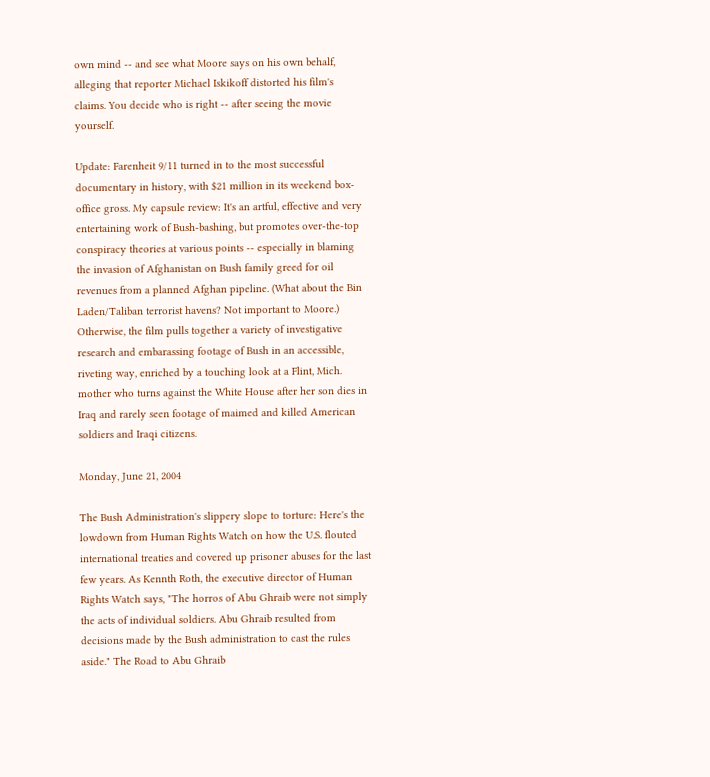own mind -- and see what Moore says on his own behalf, alleging that reporter Michael Iskikoff distorted his film's claims. You decide who is right -- after seeing the movie yourself.

Update: Farenheit 9/11 turned in to the most successful documentary in history, with $21 million in its weekend box-office gross. My capsule review: It's an artful, effective and very entertaining work of Bush-bashing, but promotes over-the-top conspiracy theories at various points -- especially in blaming the invasion of Afghanistan on Bush family greed for oil revenues from a planned Afghan pipeline. (What about the Bin Laden/Taliban terrorist havens? Not important to Moore.) Otherwise, the film pulls together a variety of investigative research and embarassing footage of Bush in an accessible, riveting way, enriched by a touching look at a Flint, Mich. mother who turns against the White House after her son dies in Iraq and rarely seen footage of maimed and killed American soldiers and Iraqi citizens.

Monday, June 21, 2004

The Bush Administration's slippery slope to torture: Here's the lowdown from Human Rights Watch on how the U.S. flouted international treaties and covered up prisoner abuses for the last few years. As Kennth Roth, the executive director of Human Rights Watch says, "The horros of Abu Ghraib were not simply the acts of individual soldiers. Abu Ghraib resulted from decisions made by the Bush administration to cast the rules aside." The Road to Abu Ghraib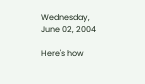Wednesday, June 02, 2004

Here's how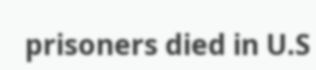prisoners died in U.S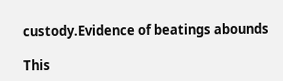custody.Evidence of beatings abounds

This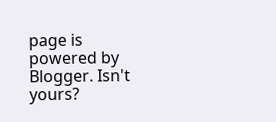page is powered by Blogger. Isn't yours?